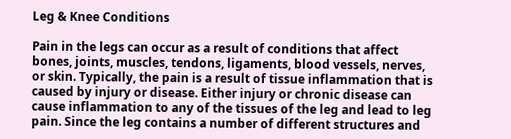Leg & Knee Conditions

Pain in the legs can occur as a result of conditions that affect bones, joints, muscles, tendons, ligaments, blood vessels, nerves, or skin. Typically, the pain is a result of tissue inflammation that is caused by injury or disease. Either injury or chronic disease can cause inflammation to any of the tissues of the leg and lead to leg pain. Since the leg contains a number of different structures and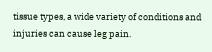tissue types, a wide variety of conditions and injuries can cause leg pain.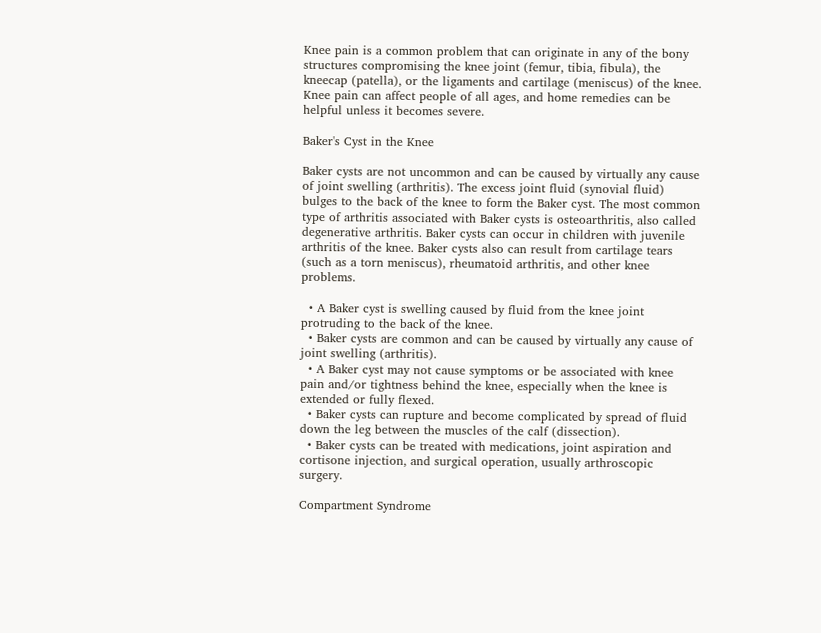Knee pain is a common problem that can originate in any of the bony structures compromising the knee joint (femur, tibia, fibula), the kneecap (patella), or the ligaments and cartilage (meniscus) of the knee. Knee pain can affect people of all ages, and home remedies can be helpful unless it becomes severe.

Baker's Cyst in the Knee

Baker cysts are not uncommon and can be caused by virtually any cause of joint swelling (arthritis). The excess joint fluid (synovial fluid) bulges to the back of the knee to form the Baker cyst. The most common type of arthritis associated with Baker cysts is osteoarthritis, also called degenerative arthritis. Baker cysts can occur in children with juvenile arthritis of the knee. Baker cysts also can result from cartilage tears (such as a torn meniscus), rheumatoid arthritis, and other knee problems.

  • A Baker cyst is swelling caused by fluid from the knee joint protruding to the back of the knee.
  • Baker cysts are common and can be caused by virtually any cause of joint swelling (arthritis).
  • A Baker cyst may not cause symptoms or be associated with knee pain and/or tightness behind the knee, especially when the knee is extended or fully flexed.
  • Baker cysts can rupture and become complicated by spread of fluid down the leg between the muscles of the calf (dissection).
  • Baker cysts can be treated with medications, joint aspiration and cortisone injection, and surgical operation, usually arthroscopic surgery.

Compartment Syndrome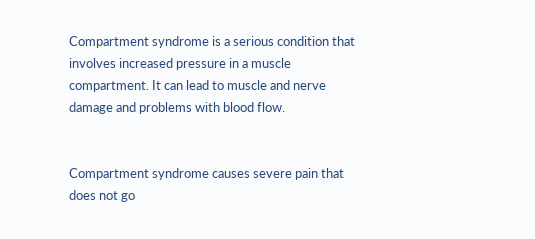Compartment syndrome is a serious condition that involves increased pressure in a muscle compartment. It can lead to muscle and nerve damage and problems with blood flow.


Compartment syndrome causes severe pain that does not go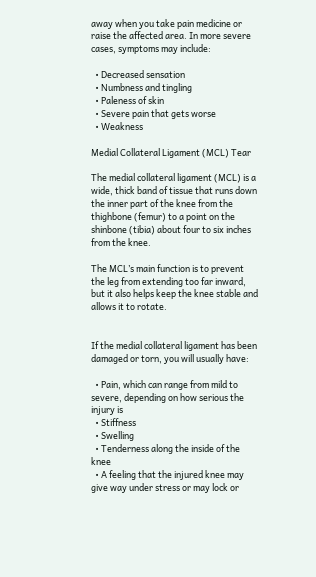away when you take pain medicine or raise the affected area. In more severe cases, symptoms may include:

  • Decreased sensation
  • Numbness and tingling
  • Paleness of skin
  • Severe pain that gets worse
  • Weakness

Medial Collateral Ligament (MCL) Tear

The medial collateral ligament (MCL) is a wide, thick band of tissue that runs down the inner part of the knee from the thighbone (femur) to a point on the shinbone (tibia) about four to six inches from the knee.

The MCL’s main function is to prevent the leg from extending too far inward, but it also helps keep the knee stable and allows it to rotate.


If the medial collateral ligament has been damaged or torn, you will usually have:

  • Pain, which can range from mild to severe, depending on how serious the injury is
  • Stiffness
  • Swelling
  • Tenderness along the inside of the knee
  • A feeling that the injured knee may give way under stress or may lock or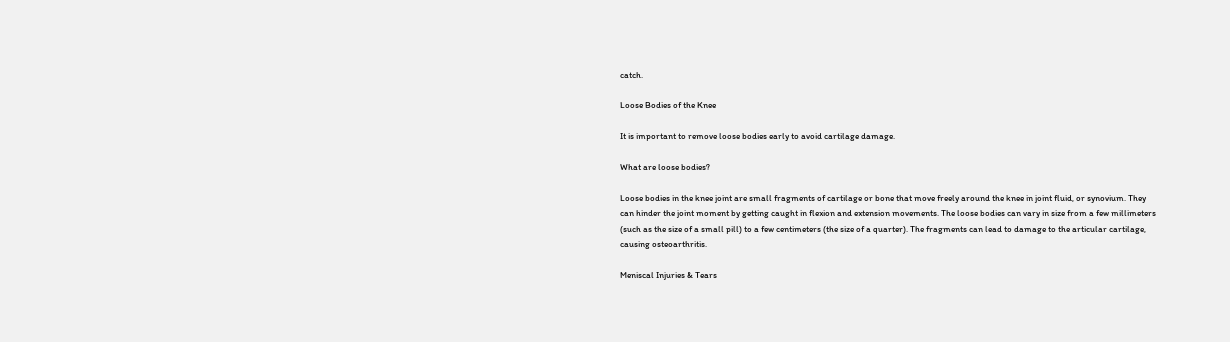catch.

Loose Bodies of the Knee

It is important to remove loose bodies early to avoid cartilage damage.

What are loose bodies?

Loose bodies in the knee joint are small fragments of cartilage or bone that move freely around the knee in joint fluid, or synovium. They can hinder the joint moment by getting caught in flexion and extension movements. The loose bodies can vary in size from a few millimeters (such as the size of a small pill) to a few centimeters (the size of a quarter). The fragments can lead to damage to the articular cartilage, causing osteoarthritis.

Meniscal Injuries & Tears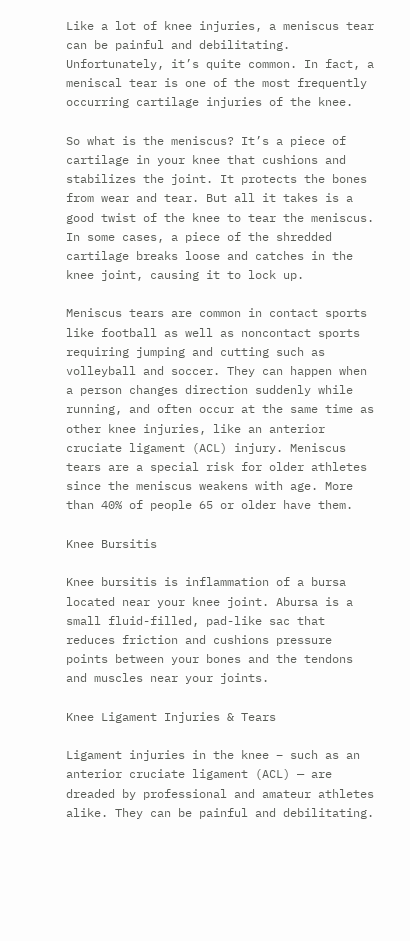Like a lot of knee injuries, a meniscus tear can be painful and debilitating. Unfortunately, it’s quite common. In fact, a meniscal tear is one of the most frequently occurring cartilage injuries of the knee.

So what is the meniscus? It’s a piece of cartilage in your knee that cushions and stabilizes the joint. It protects the bones from wear and tear. But all it takes is a good twist of the knee to tear the meniscus. In some cases, a piece of the shredded cartilage breaks loose and catches in the knee joint, causing it to lock up.

Meniscus tears are common in contact sports like football as well as noncontact sports requiring jumping and cutting such as volleyball and soccer. They can happen when a person changes direction suddenly while running, and often occur at the same time as other knee injuries, like an anterior cruciate ligament (ACL) injury. Meniscus tears are a special risk for older athletes since the meniscus weakens with age. More than 40% of people 65 or older have them.

Knee Bursitis

Knee bursitis is inflammation of a bursa located near your knee joint. Abursa is a small fluid-filled, pad-like sac that reduces friction and cushions pressure points between your bones and the tendons and muscles near your joints.

Knee Ligament Injuries & Tears

Ligament injuries in the knee – such as an anterior cruciate ligament (ACL) — are dreaded by professional and amateur athletes alike. They can be painful and debilitating.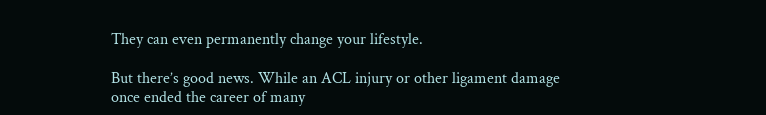They can even permanently change your lifestyle.

But there’s good news. While an ACL injury or other ligament damage once ended the career of many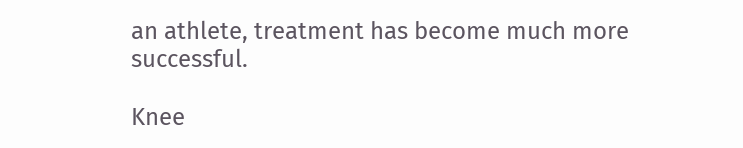an athlete, treatment has become much more successful.

Knee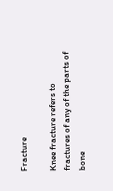Fracture

Knee fracture refers to fractures of any of the parts of bone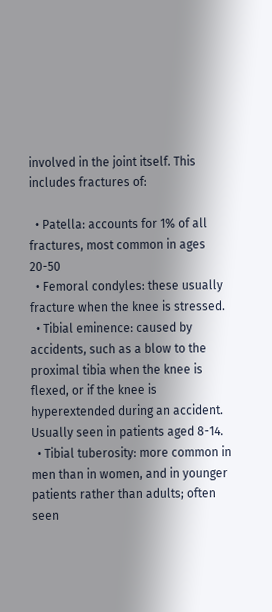involved in the joint itself. This includes fractures of:

  • Patella: accounts for 1% of all fractures, most common in ages 20-50
  • Femoral condyles: these usually fracture when the knee is stressed.
  • Tibial eminence: caused by accidents, such as a blow to the proximal tibia when the knee is flexed, or if the knee is hyperextended during an accident. Usually seen in patients aged 8-14.
  • Tibial tuberosity: more common in men than in women, and in younger patients rather than adults; often seen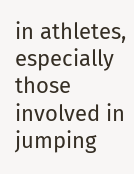in athletes, especially those involved in jumping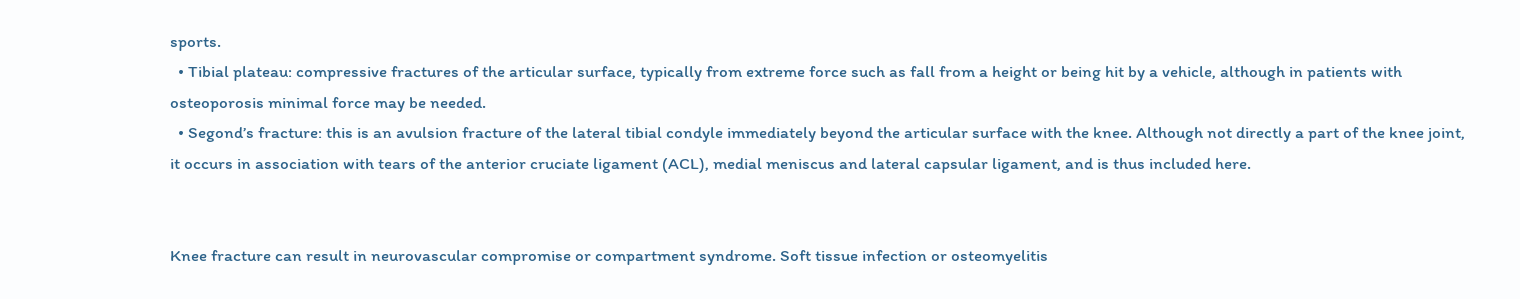sports.
  • Tibial plateau: compressive fractures of the articular surface, typically from extreme force such as fall from a height or being hit by a vehicle, although in patients with osteoporosis minimal force may be needed.
  • Segond’s fracture: this is an avulsion fracture of the lateral tibial condyle immediately beyond the articular surface with the knee. Although not directly a part of the knee joint, it occurs in association with tears of the anterior cruciate ligament (ACL), medial meniscus and lateral capsular ligament, and is thus included here.


Knee fracture can result in neurovascular compromise or compartment syndrome. Soft tissue infection or osteomyelitis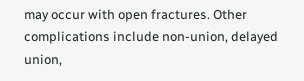may occur with open fractures. Other complications include non-union, delayed union,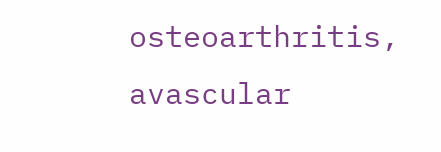osteoarthritis, avascular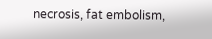necrosis, fat embolism,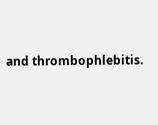and thrombophlebitis.